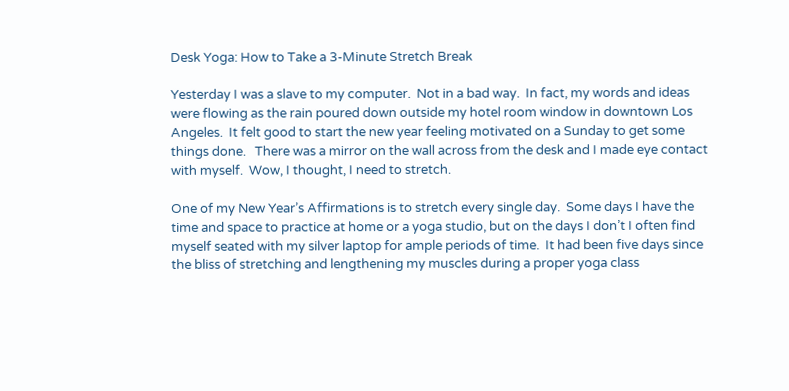Desk Yoga: How to Take a 3-Minute Stretch Break

Yesterday I was a slave to my computer.  Not in a bad way.  In fact, my words and ideas were flowing as the rain poured down outside my hotel room window in downtown Los Angeles.  It felt good to start the new year feeling motivated on a Sunday to get some things done.   There was a mirror on the wall across from the desk and I made eye contact with myself.  Wow, I thought, I need to stretch.

One of my New Year’s Affirmations is to stretch every single day.  Some days I have the time and space to practice at home or a yoga studio, but on the days I don’t I often find myself seated with my silver laptop for ample periods of time.  It had been five days since the bliss of stretching and lengthening my muscles during a proper yoga class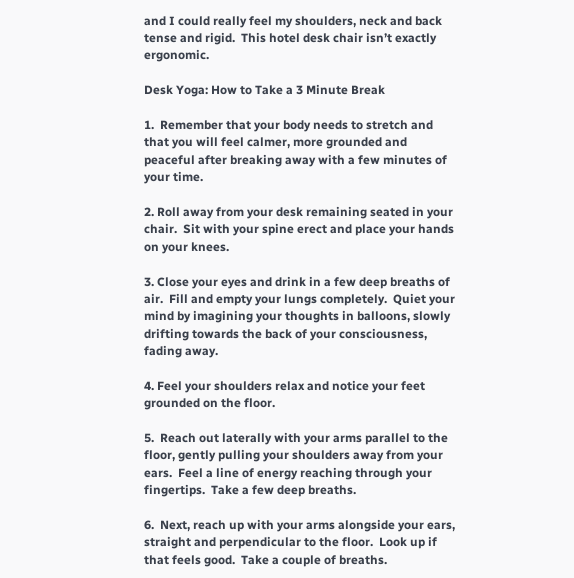and I could really feel my shoulders, neck and back tense and rigid.  This hotel desk chair isn’t exactly ergonomic.

Desk Yoga: How to Take a 3 Minute Break

1.  Remember that your body needs to stretch and that you will feel calmer, more grounded and peaceful after breaking away with a few minutes of your time.

2. Roll away from your desk remaining seated in your chair.  Sit with your spine erect and place your hands on your knees.

3. Close your eyes and drink in a few deep breaths of air.  Fill and empty your lungs completely.  Quiet your mind by imagining your thoughts in balloons, slowly drifting towards the back of your consciousness, fading away.

4. Feel your shoulders relax and notice your feet grounded on the floor.

5.  Reach out laterally with your arms parallel to the floor, gently pulling your shoulders away from your ears.  Feel a line of energy reaching through your fingertips.  Take a few deep breaths.

6.  Next, reach up with your arms alongside your ears, straight and perpendicular to the floor.  Look up if that feels good.  Take a couple of breaths.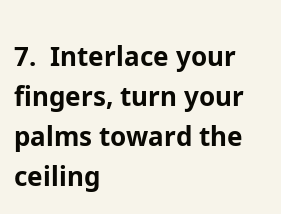7.  Interlace your fingers, turn your palms toward the ceiling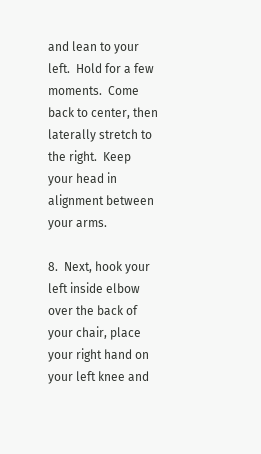and lean to your left.  Hold for a few moments.  Come back to center, then laterally stretch to the right.  Keep your head in alignment between your arms.

8.  Next, hook your left inside elbow over the back of your chair, place your right hand on your left knee and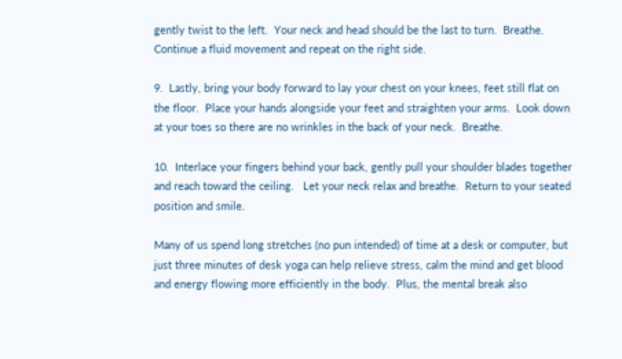gently twist to the left.  Your neck and head should be the last to turn.  Breathe.  Continue a fluid movement and repeat on the right side.

9.  Lastly, bring your body forward to lay your chest on your knees, feet still flat on the floor.  Place your hands alongside your feet and straighten your arms.  Look down at your toes so there are no wrinkles in the back of your neck.  Breathe.

10.  Interlace your fingers behind your back, gently pull your shoulder blades together and reach toward the ceiling.   Let your neck relax and breathe.  Return to your seated position and smile.

Many of us spend long stretches (no pun intended) of time at a desk or computer, but just three minutes of desk yoga can help relieve stress, calm the mind and get blood and energy flowing more efficiently in the body.  Plus, the mental break also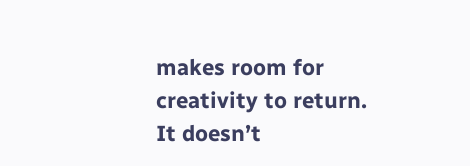makes room for creativity to return.  It doesn’t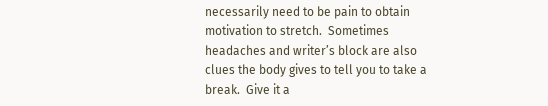necessarily need to be pain to obtain motivation to stretch.  Sometimes headaches and writer’s block are also clues the body gives to tell you to take a break.  Give it a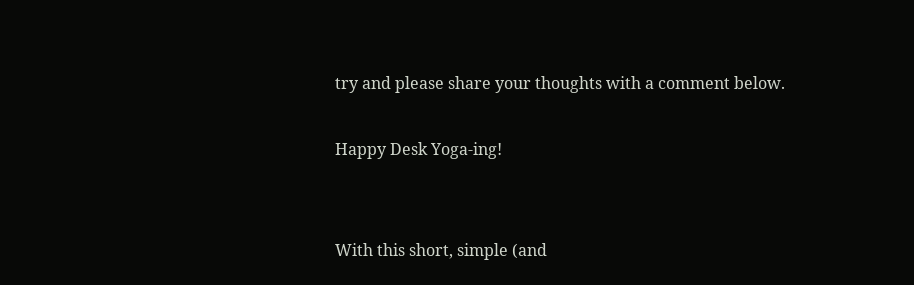try and please share your thoughts with a comment below.

Happy Desk Yoga-ing!


With this short, simple (and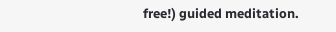free!) guided meditation.